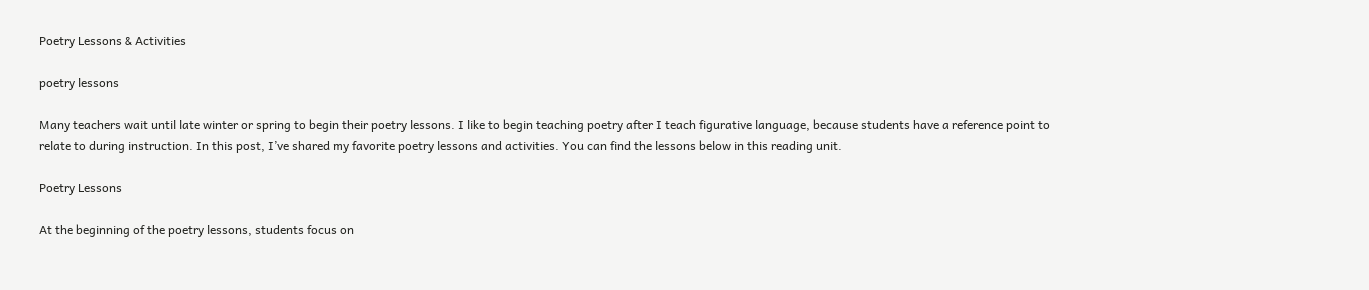Poetry Lessons & Activities

poetry lessons

Many teachers wait until late winter or spring to begin their poetry lessons. I like to begin teaching poetry after I teach figurative language, because students have a reference point to relate to during instruction. In this post, I’ve shared my favorite poetry lessons and activities. You can find the lessons below in this reading unit.

Poetry Lessons

At the beginning of the poetry lessons, students focus on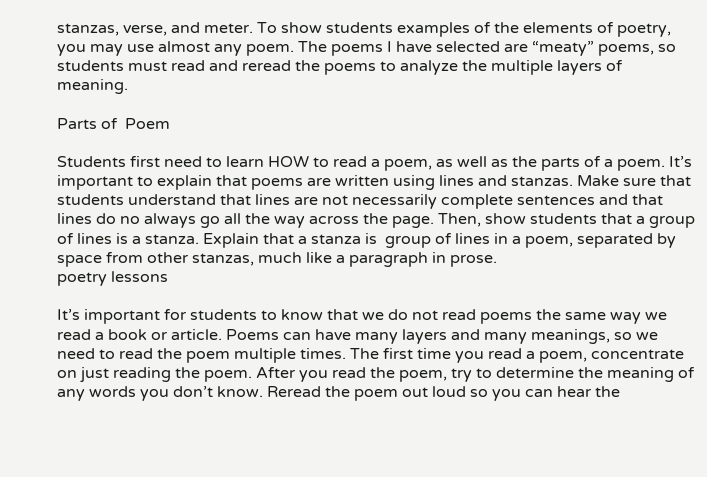stanzas, verse, and meter. To show students examples of the elements of poetry, you may use almost any poem. The poems I have selected are “meaty” poems, so students must read and reread the poems to analyze the multiple layers of meaning.

Parts of  Poem

Students first need to learn HOW to read a poem, as well as the parts of a poem. It’s important to explain that poems are written using lines and stanzas. Make sure that students understand that lines are not necessarily complete sentences and that lines do no always go all the way across the page. Then, show students that a group of lines is a stanza. Explain that a stanza is  group of lines in a poem, separated by space from other stanzas, much like a paragraph in prose.
poetry lessons

It’s important for students to know that we do not read poems the same way we read a book or article. Poems can have many layers and many meanings, so we need to read the poem multiple times. The first time you read a poem, concentrate on just reading the poem. After you read the poem, try to determine the meaning of any words you don’t know. Reread the poem out loud so you can hear the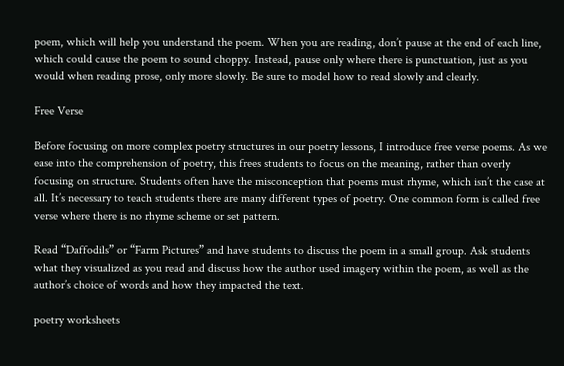poem, which will help you understand the poem. When you are reading, don’t pause at the end of each line, which could cause the poem to sound choppy. Instead, pause only where there is punctuation, just as you would when reading prose, only more slowly. Be sure to model how to read slowly and clearly.

Free Verse

Before focusing on more complex poetry structures in our poetry lessons, I introduce free verse poems. As we ease into the comprehension of poetry, this frees students to focus on the meaning, rather than overly focusing on structure. Students often have the misconception that poems must rhyme, which isn’t the case at all. It’s necessary to teach students there are many different types of poetry. One common form is called free verse where there is no rhyme scheme or set pattern.

Read “Daffodils” or “Farm Pictures” and have students to discuss the poem in a small group. Ask students what they visualized as you read and discuss how the author used imagery within the poem, as well as the author’s choice of words and how they impacted the text.

poetry worksheets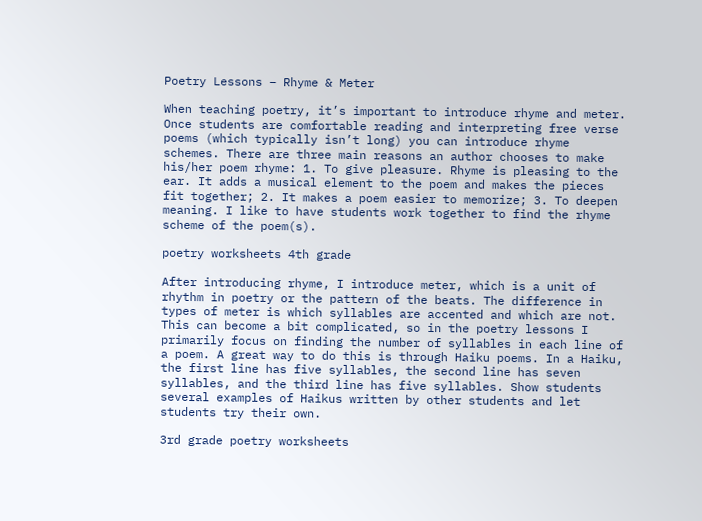Poetry Lessons – Rhyme & Meter

When teaching poetry, it’s important to introduce rhyme and meter. Once students are comfortable reading and interpreting free verse poems (which typically isn’t long) you can introduce rhyme schemes. There are three main reasons an author chooses to make his/her poem rhyme: 1. To give pleasure. Rhyme is pleasing to the ear. It adds a musical element to the poem and makes the pieces fit together; 2. It makes a poem easier to memorize; 3. To deepen meaning. I like to have students work together to find the rhyme scheme of the poem(s).

poetry worksheets 4th grade

After introducing rhyme, I introduce meter, which is a unit of rhythm in poetry or the pattern of the beats. The difference in types of meter is which syllables are accented and which are not. This can become a bit complicated, so in the poetry lessons I primarily focus on finding the number of syllables in each line of a poem. A great way to do this is through Haiku poems. In a Haiku, the first line has five syllables, the second line has seven syllables, and the third line has five syllables. Show students several examples of Haikus written by other students and let students try their own.

3rd grade poetry worksheets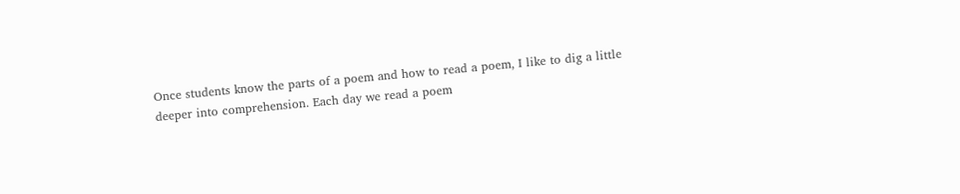Once students know the parts of a poem and how to read a poem, I like to dig a little deeper into comprehension. Each day we read a poem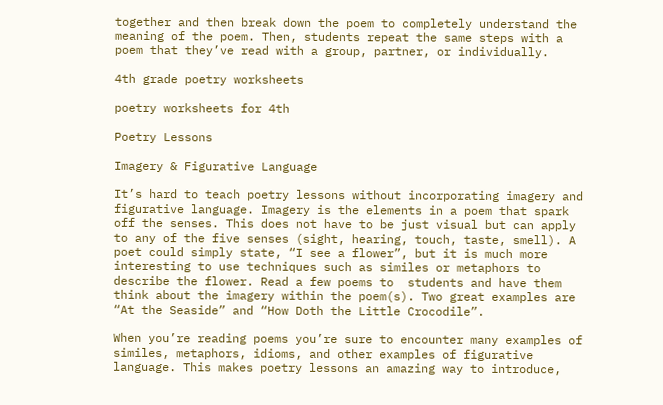together and then break down the poem to completely understand the meaning of the poem. Then, students repeat the same steps with a poem that they’ve read with a group, partner, or individually.

4th grade poetry worksheets

poetry worksheets for 4th

Poetry Lessons

Imagery & Figurative Language

It’s hard to teach poetry lessons without incorporating imagery and figurative language. Imagery is the elements in a poem that spark off the senses. This does not have to be just visual but can apply to any of the five senses (sight, hearing, touch, taste, smell). A poet could simply state, “I see a flower”, but it is much more interesting to use techniques such as similes or metaphors to describe the flower. Read a few poems to  students and have them think about the imagery within the poem(s). Two great examples are “At the Seaside” and “How Doth the Little Crocodile”.

When you’re reading poems you’re sure to encounter many examples of similes, metaphors, idioms, and other examples of figurative language. This makes poetry lessons an amazing way to introduce,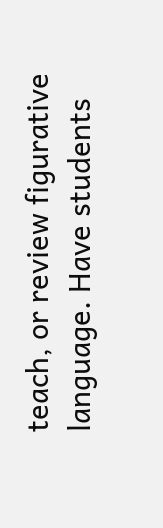teach, or review figurative language. Have students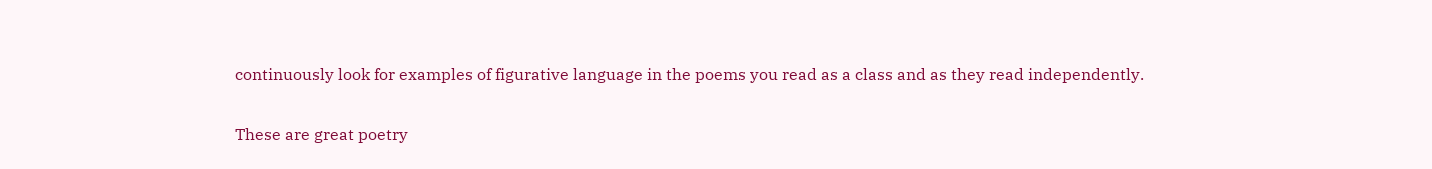continuously look for examples of figurative language in the poems you read as a class and as they read independently.

These are great poetry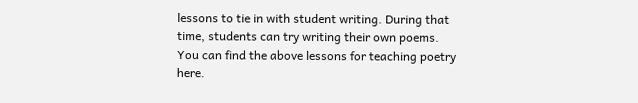lessons to tie in with student writing. During that time, students can try writing their own poems. You can find the above lessons for teaching poetry here.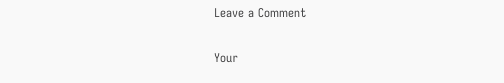Leave a Comment

Your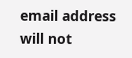email address will not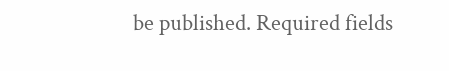be published. Required fields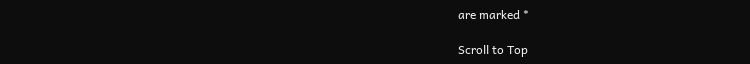are marked *

Scroll to Top